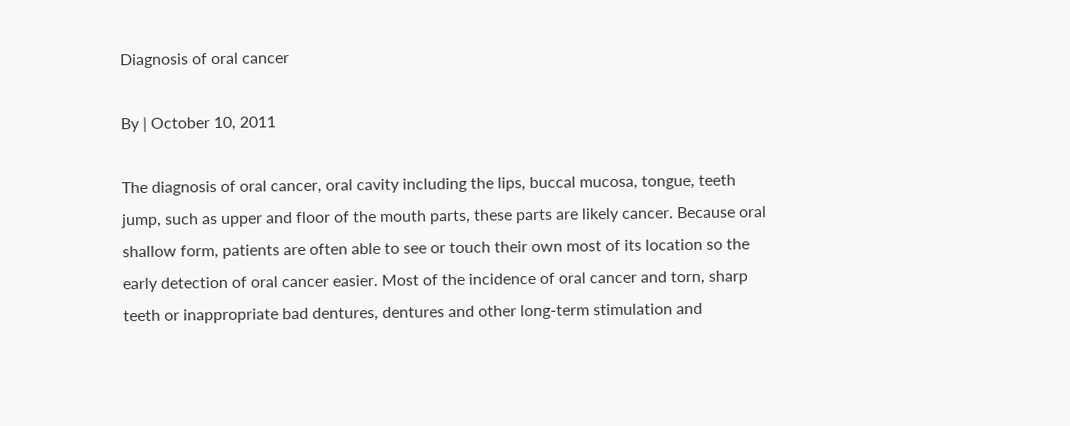Diagnosis of oral cancer

By | October 10, 2011

The diagnosis of oral cancer, oral cavity including the lips, buccal mucosa, tongue, teeth jump, such as upper and floor of the mouth parts, these parts are likely cancer. Because oral shallow form, patients are often able to see or touch their own most of its location so the early detection of oral cancer easier. Most of the incidence of oral cancer and torn, sharp teeth or inappropriate bad dentures, dentures and other long-term stimulation and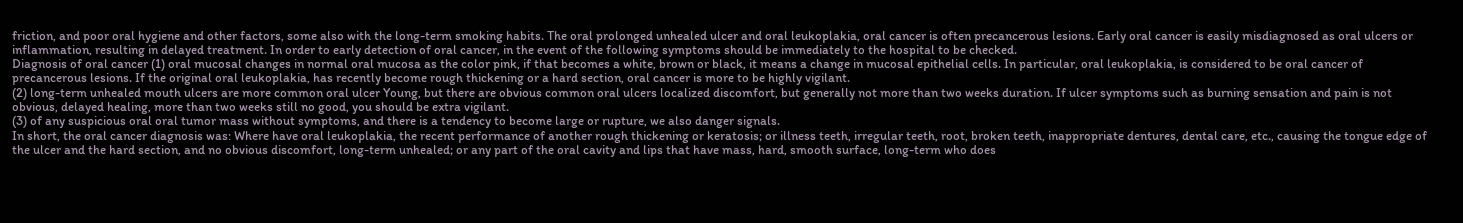friction, and poor oral hygiene and other factors, some also with the long-term smoking habits. The oral prolonged unhealed ulcer and oral leukoplakia, oral cancer is often precancerous lesions. Early oral cancer is easily misdiagnosed as oral ulcers or inflammation, resulting in delayed treatment. In order to early detection of oral cancer, in the event of the following symptoms should be immediately to the hospital to be checked.
Diagnosis of oral cancer (1) oral mucosal changes in normal oral mucosa as the color pink, if that becomes a white, brown or black, it means a change in mucosal epithelial cells. In particular, oral leukoplakia, is considered to be oral cancer of precancerous lesions. If the original oral leukoplakia, has recently become rough thickening or a hard section, oral cancer is more to be highly vigilant.
(2) long-term unhealed mouth ulcers are more common oral ulcer Young, but there are obvious common oral ulcers localized discomfort, but generally not more than two weeks duration. If ulcer symptoms such as burning sensation and pain is not obvious, delayed healing, more than two weeks still no good, you should be extra vigilant.
(3) of any suspicious oral oral tumor mass without symptoms, and there is a tendency to become large or rupture, we also danger signals.
In short, the oral cancer diagnosis was: Where have oral leukoplakia, the recent performance of another rough thickening or keratosis; or illness teeth, irregular teeth, root, broken teeth, inappropriate dentures, dental care, etc., causing the tongue edge of the ulcer and the hard section, and no obvious discomfort, long-term unhealed; or any part of the oral cavity and lips that have mass, hard, smooth surface, long-term who does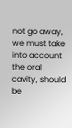not go away, we must take into account the oral cavity, should be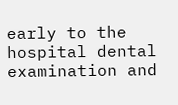early to the hospital dental examination and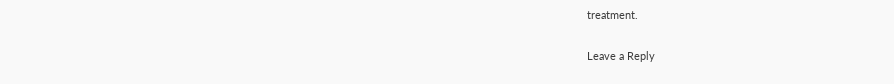treatment.

Leave a Reply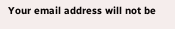Your email address will not be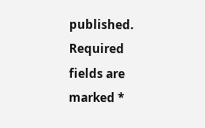published. Required fields are marked *